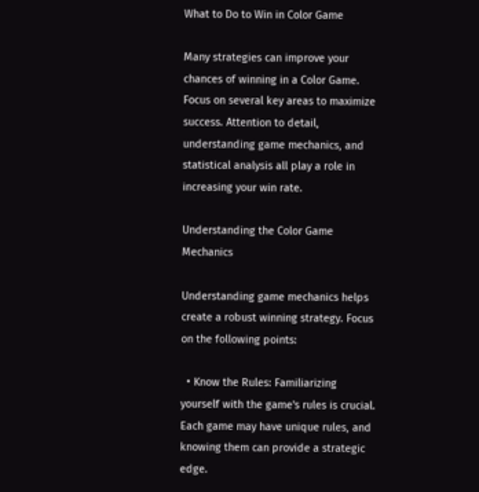What to Do to Win in Color Game

Many strategies can improve your chances of winning in a Color Game. Focus on several key areas to maximize success. Attention to detail, understanding game mechanics, and statistical analysis all play a role in increasing your win rate.

Understanding the Color Game Mechanics

Understanding game mechanics helps create a robust winning strategy. Focus on the following points:

  • Know the Rules: Familiarizing yourself with the game's rules is crucial. Each game may have unique rules, and knowing them can provide a strategic edge.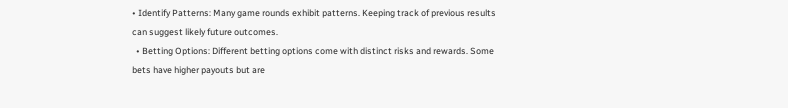• Identify Patterns: Many game rounds exhibit patterns. Keeping track of previous results can suggest likely future outcomes.
  • Betting Options: Different betting options come with distinct risks and rewards. Some bets have higher payouts but are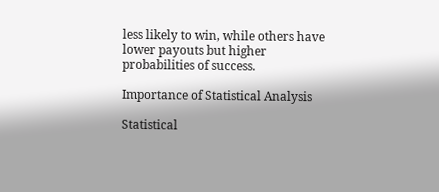less likely to win, while others have lower payouts but higher probabilities of success.

Importance of Statistical Analysis

Statistical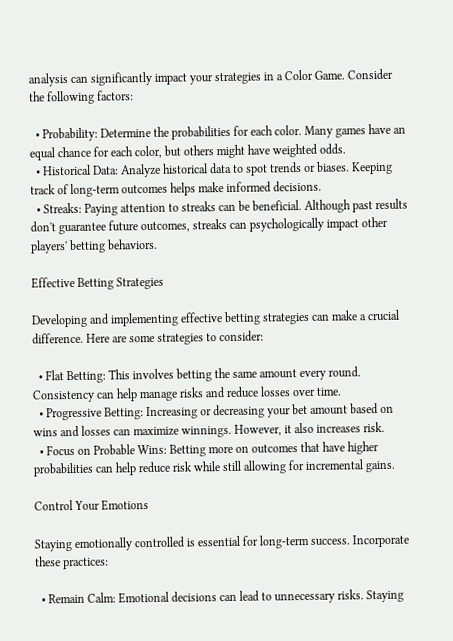analysis can significantly impact your strategies in a Color Game. Consider the following factors:

  • Probability: Determine the probabilities for each color. Many games have an equal chance for each color, but others might have weighted odds.
  • Historical Data: Analyze historical data to spot trends or biases. Keeping track of long-term outcomes helps make informed decisions.
  • Streaks: Paying attention to streaks can be beneficial. Although past results don't guarantee future outcomes, streaks can psychologically impact other players' betting behaviors.

Effective Betting Strategies

Developing and implementing effective betting strategies can make a crucial difference. Here are some strategies to consider:

  • Flat Betting: This involves betting the same amount every round. Consistency can help manage risks and reduce losses over time.
  • Progressive Betting: Increasing or decreasing your bet amount based on wins and losses can maximize winnings. However, it also increases risk.
  • Focus on Probable Wins: Betting more on outcomes that have higher probabilities can help reduce risk while still allowing for incremental gains.

Control Your Emotions

Staying emotionally controlled is essential for long-term success. Incorporate these practices:

  • Remain Calm: Emotional decisions can lead to unnecessary risks. Staying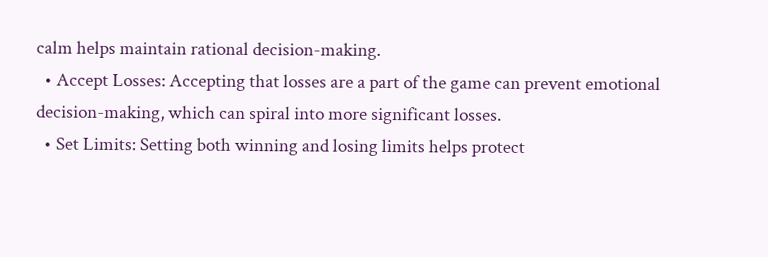calm helps maintain rational decision-making.
  • Accept Losses: Accepting that losses are a part of the game can prevent emotional decision-making, which can spiral into more significant losses.
  • Set Limits: Setting both winning and losing limits helps protect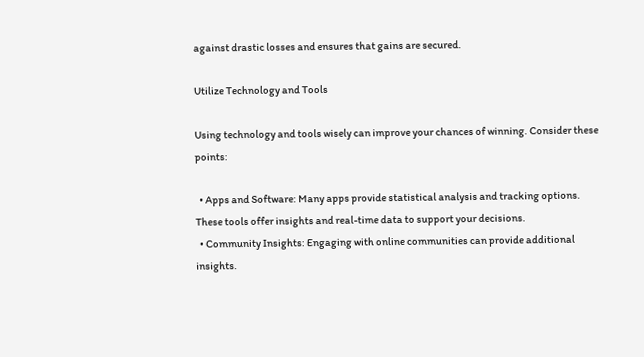against drastic losses and ensures that gains are secured.

Utilize Technology and Tools

Using technology and tools wisely can improve your chances of winning. Consider these points:

  • Apps and Software: Many apps provide statistical analysis and tracking options. These tools offer insights and real-time data to support your decisions.
  • Community Insights: Engaging with online communities can provide additional insights.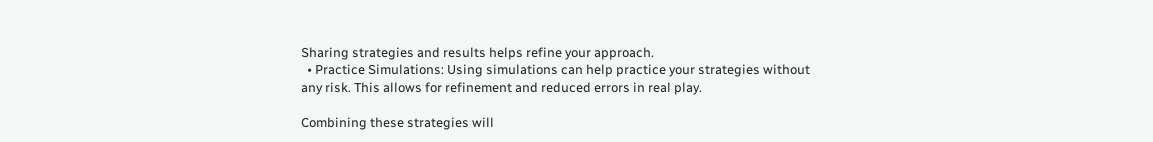Sharing strategies and results helps refine your approach.
  • Practice Simulations: Using simulations can help practice your strategies without any risk. This allows for refinement and reduced errors in real play.

Combining these strategies will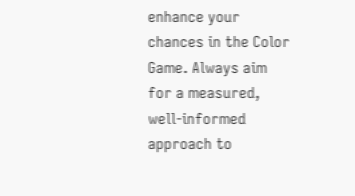enhance your chances in the Color Game. Always aim for a measured, well-informed approach to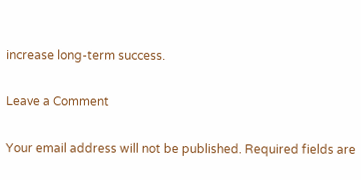increase long-term success.

Leave a Comment

Your email address will not be published. Required fields are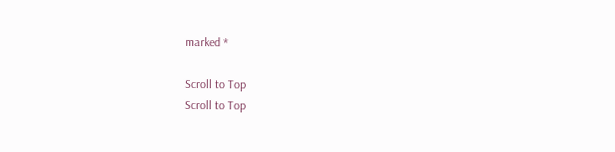marked *

Scroll to Top
Scroll to Top